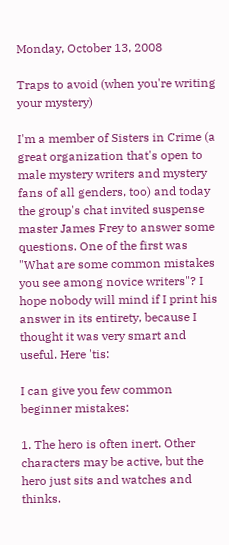Monday, October 13, 2008

Traps to avoid (when you're writing your mystery)

I'm a member of Sisters in Crime (a great organization that's open to male mystery writers and mystery fans of all genders, too) and today the group's chat invited suspense master James Frey to answer some questions. One of the first was "What are some common mistakes you see among novice writers"? I hope nobody will mind if I print his answer in its entirety, because I thought it was very smart and useful. Here 'tis:

I can give you few common beginner mistakes:

1. The hero is often inert. Other characters may be active, but the hero just sits and watches and thinks.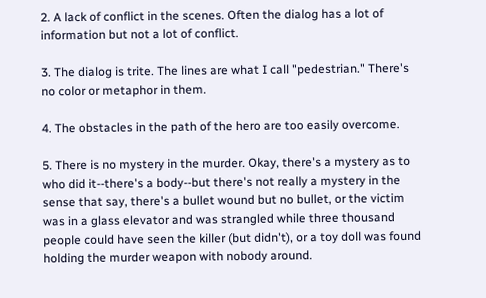2. A lack of conflict in the scenes. Often the dialog has a lot of information but not a lot of conflict.

3. The dialog is trite. The lines are what I call "pedestrian." There's no color or metaphor in them.

4. The obstacles in the path of the hero are too easily overcome.

5. There is no mystery in the murder. Okay, there's a mystery as to who did it--there's a body--but there's not really a mystery in the sense that say, there's a bullet wound but no bullet, or the victim was in a glass elevator and was strangled while three thousand people could have seen the killer (but didn't), or a toy doll was found holding the murder weapon with nobody around.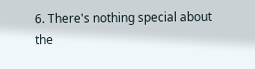6. There's nothing special about the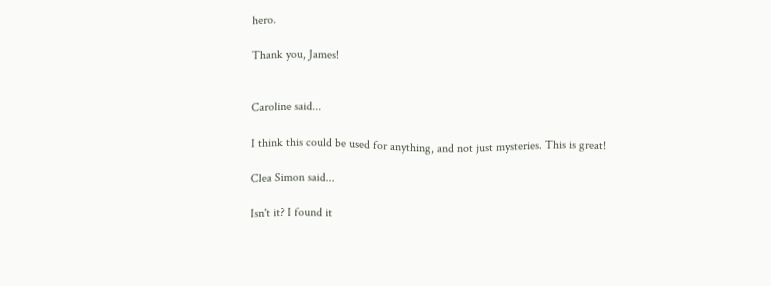hero.

Thank you, James!


Caroline said...

I think this could be used for anything, and not just mysteries. This is great!

Clea Simon said...

Isn't it? I found it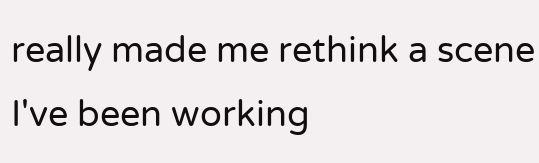really made me rethink a scene I've been working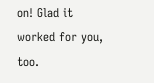on! Glad it worked for you, too.